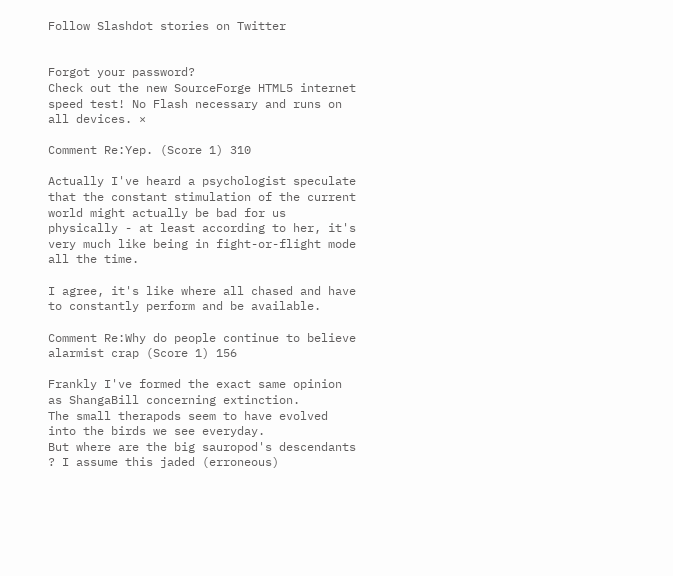Follow Slashdot stories on Twitter


Forgot your password?
Check out the new SourceForge HTML5 internet speed test! No Flash necessary and runs on all devices. ×

Comment Re:Yep. (Score 1) 310

Actually I've heard a psychologist speculate that the constant stimulation of the current world might actually be bad for us physically - at least according to her, it's very much like being in fight-or-flight mode all the time.

I agree, it's like where all chased and have to constantly perform and be available.

Comment Re:Why do people continue to believe alarmist crap (Score 1) 156

Frankly I've formed the exact same opinion as ShangaBill concerning extinction.
The small therapods seem to have evolved into the birds we see everyday.
But where are the big sauropod's descendants ? I assume this jaded (erroneous)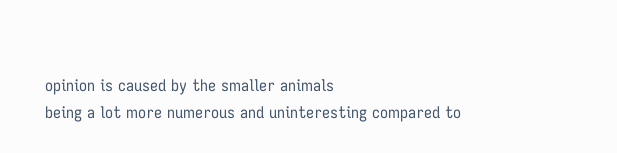opinion is caused by the smaller animals
being a lot more numerous and uninteresting compared to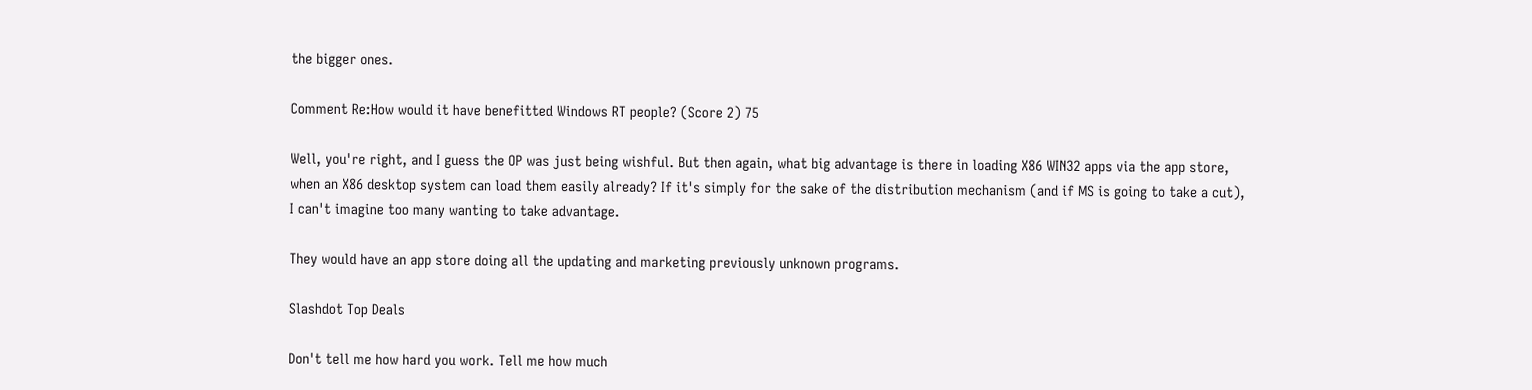the bigger ones.

Comment Re:How would it have benefitted Windows RT people? (Score 2) 75

Well, you're right, and I guess the OP was just being wishful. But then again, what big advantage is there in loading X86 WIN32 apps via the app store, when an X86 desktop system can load them easily already? If it's simply for the sake of the distribution mechanism (and if MS is going to take a cut), I can't imagine too many wanting to take advantage.

They would have an app store doing all the updating and marketing previously unknown programs.

Slashdot Top Deals

Don't tell me how hard you work. Tell me how much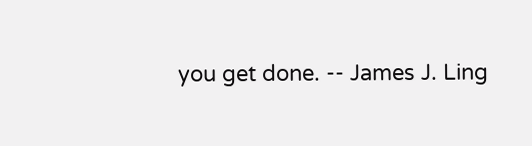you get done. -- James J. Ling